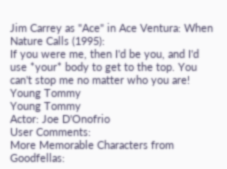Jim Carrey as "Ace" in Ace Ventura: When Nature Calls (1995):
If you were me, then I'd be you, and I'd use *your* body to get to the top. You can't stop me no matter who you are!
Young Tommy
Young Tommy
Actor: Joe D'Onofrio
User Comments:
More Memorable Characters from Goodfellas: